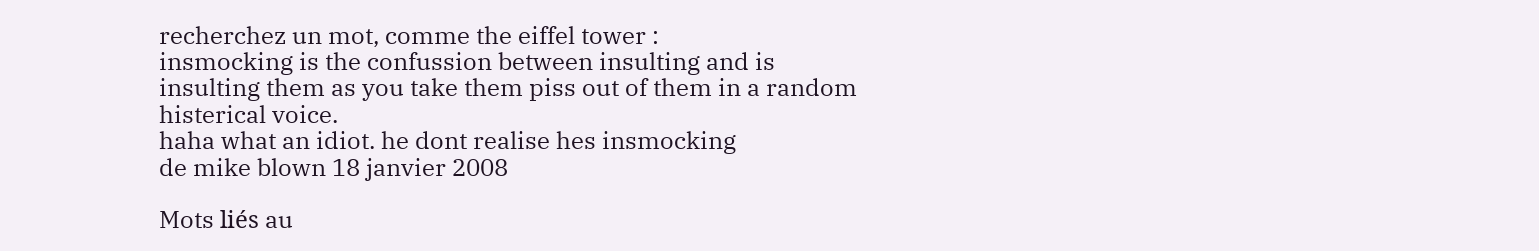recherchez un mot, comme the eiffel tower :
insmocking is the confussion between insulting and is insulting them as you take them piss out of them in a random histerical voice.
haha what an idiot. he dont realise hes insmocking
de mike blown 18 janvier 2008

Mots liés au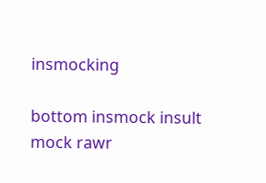insmocking

bottom insmock insult mock rawr